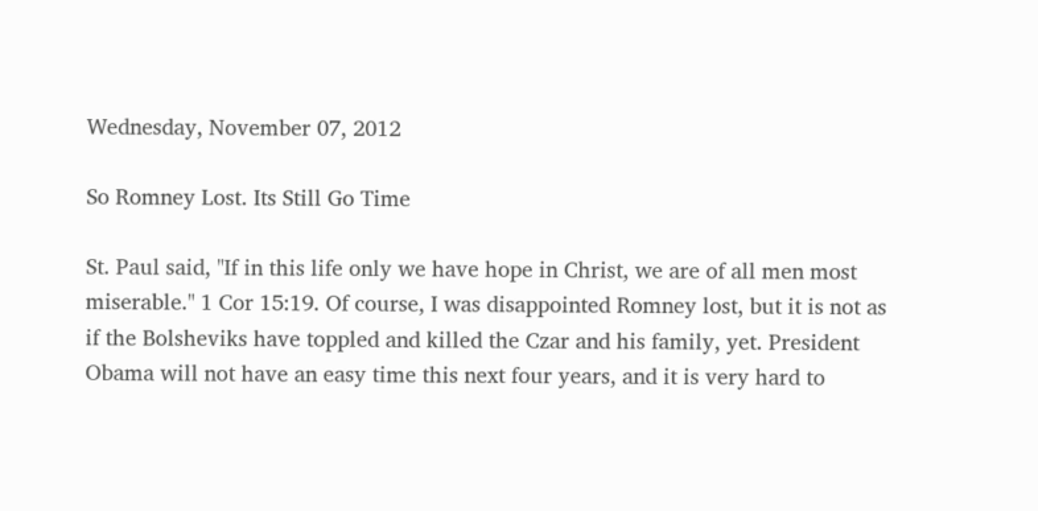Wednesday, November 07, 2012

So Romney Lost. Its Still Go Time

St. Paul said, "If in this life only we have hope in Christ, we are of all men most miserable." 1 Cor 15:19. Of course, I was disappointed Romney lost, but it is not as if the Bolsheviks have toppled and killed the Czar and his family, yet. President Obama will not have an easy time this next four years, and it is very hard to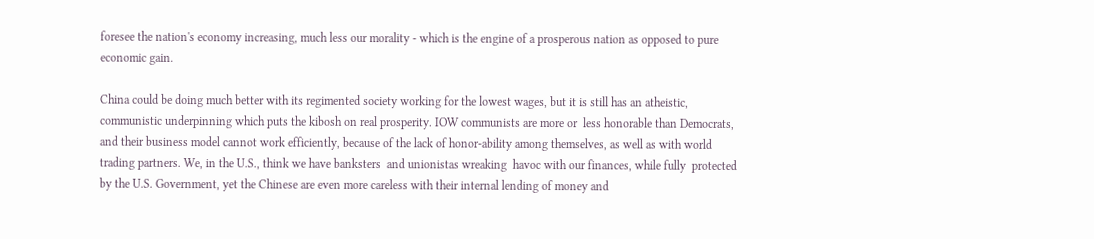foresee the nation's economy increasing, much less our morality - which is the engine of a prosperous nation as opposed to pure economic gain.

China could be doing much better with its regimented society working for the lowest wages, but it is still has an atheistic, communistic underpinning which puts the kibosh on real prosperity. IOW communists are more or  less honorable than Democrats, and their business model cannot work efficiently, because of the lack of honor-ability among themselves, as well as with world trading partners. We, in the U.S., think we have banksters  and unionistas wreaking  havoc with our finances, while fully  protected by the U.S. Government, yet the Chinese are even more careless with their internal lending of money and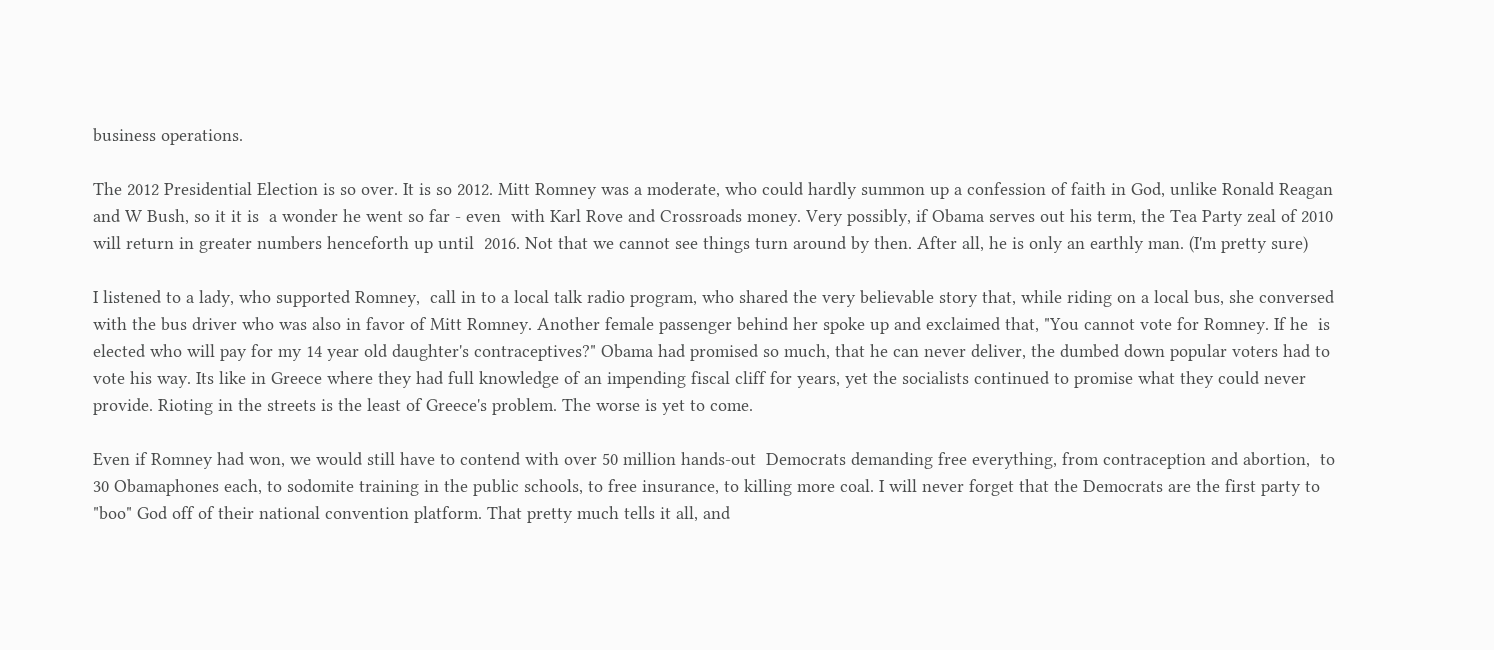business operations.

The 2012 Presidential Election is so over. It is so 2012. Mitt Romney was a moderate, who could hardly summon up a confession of faith in God, unlike Ronald Reagan and W Bush, so it it is  a wonder he went so far - even  with Karl Rove and Crossroads money. Very possibly, if Obama serves out his term, the Tea Party zeal of 2010 will return in greater numbers henceforth up until  2016. Not that we cannot see things turn around by then. After all, he is only an earthly man. (I'm pretty sure)

I listened to a lady, who supported Romney,  call in to a local talk radio program, who shared the very believable story that, while riding on a local bus, she conversed with the bus driver who was also in favor of Mitt Romney. Another female passenger behind her spoke up and exclaimed that, "You cannot vote for Romney. If he  is elected who will pay for my 14 year old daughter's contraceptives?" Obama had promised so much, that he can never deliver, the dumbed down popular voters had to vote his way. Its like in Greece where they had full knowledge of an impending fiscal cliff for years, yet the socialists continued to promise what they could never provide. Rioting in the streets is the least of Greece's problem. The worse is yet to come.

Even if Romney had won, we would still have to contend with over 50 million hands-out  Democrats demanding free everything, from contraception and abortion,  to 30 Obamaphones each, to sodomite training in the public schools, to free insurance, to killing more coal. I will never forget that the Democrats are the first party to "boo" God off of their national convention platform. That pretty much tells it all, and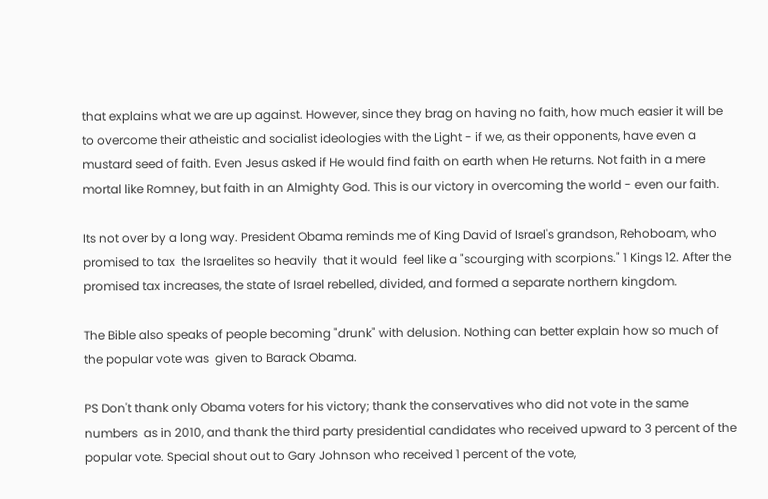that explains what we are up against. However, since they brag on having no faith, how much easier it will be to overcome their atheistic and socialist ideologies with the Light - if we, as their opponents, have even a mustard seed of faith. Even Jesus asked if He would find faith on earth when He returns. Not faith in a mere mortal like Romney, but faith in an Almighty God. This is our victory in overcoming the world - even our faith.

Its not over by a long way. President Obama reminds me of King David of Israel's grandson, Rehoboam, who promised to tax  the Israelites so heavily  that it would  feel like a "scourging with scorpions." 1 Kings 12. After the promised tax increases, the state of Israel rebelled, divided, and formed a separate northern kingdom.

The Bible also speaks of people becoming "drunk" with delusion. Nothing can better explain how so much of  the popular vote was  given to Barack Obama.

PS Don't thank only Obama voters for his victory; thank the conservatives who did not vote in the same numbers  as in 2010, and thank the third party presidential candidates who received upward to 3 percent of the popular vote. Special shout out to Gary Johnson who received 1 percent of the vote,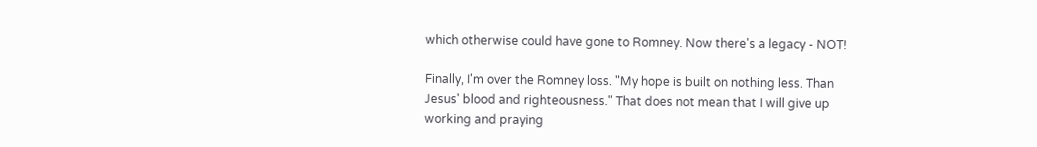which otherwise could have gone to Romney. Now there's a legacy - NOT!

Finally, I'm over the Romney loss. "My hope is built on nothing less. Than Jesus' blood and righteousness." That does not mean that I will give up working and praying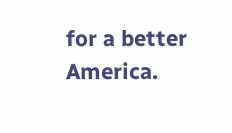for a better America.